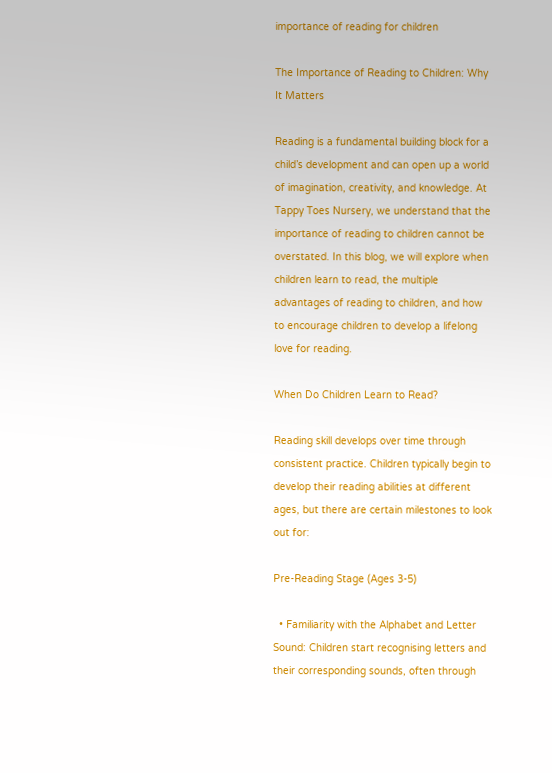importance of reading for children

The Importance of Reading to Children: Why It Matters

Reading is a fundamental building block for a child’s development and can open up a world of imagination, creativity, and knowledge. At Tappy Toes Nursery, we understand that the importance of reading to children cannot be overstated. In this blog, we will explore when children learn to read, the multiple advantages of reading to children, and how to encourage children to develop a lifelong love for reading.

When Do Children Learn to Read?

Reading skill develops over time through consistent practice. Children typically begin to develop their reading abilities at different ages, but there are certain milestones to look out for:

Pre-Reading Stage (Ages 3-5)

  • Familiarity with the Alphabet and Letter Sound: Children start recognising letters and their corresponding sounds, often through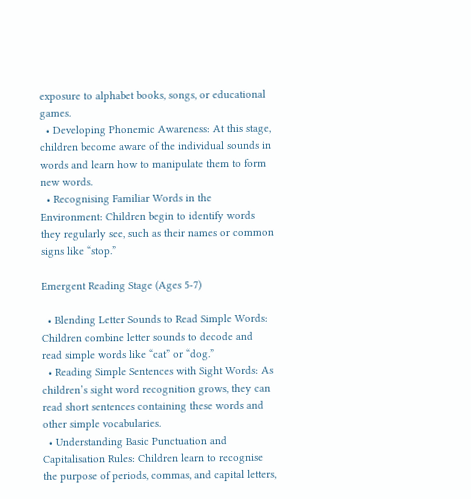exposure to alphabet books, songs, or educational games.
  • Developing Phonemic Awareness: At this stage, children become aware of the individual sounds in words and learn how to manipulate them to form new words.
  • Recognising Familiar Words in the Environment: Children begin to identify words they regularly see, such as their names or common signs like “stop.”

Emergent Reading Stage (Ages 5-7)

  • Blending Letter Sounds to Read Simple Words: Children combine letter sounds to decode and read simple words like “cat” or “dog.”
  • Reading Simple Sentences with Sight Words: As children’s sight word recognition grows, they can read short sentences containing these words and other simple vocabularies.
  • Understanding Basic Punctuation and Capitalisation Rules: Children learn to recognise the purpose of periods, commas, and capital letters,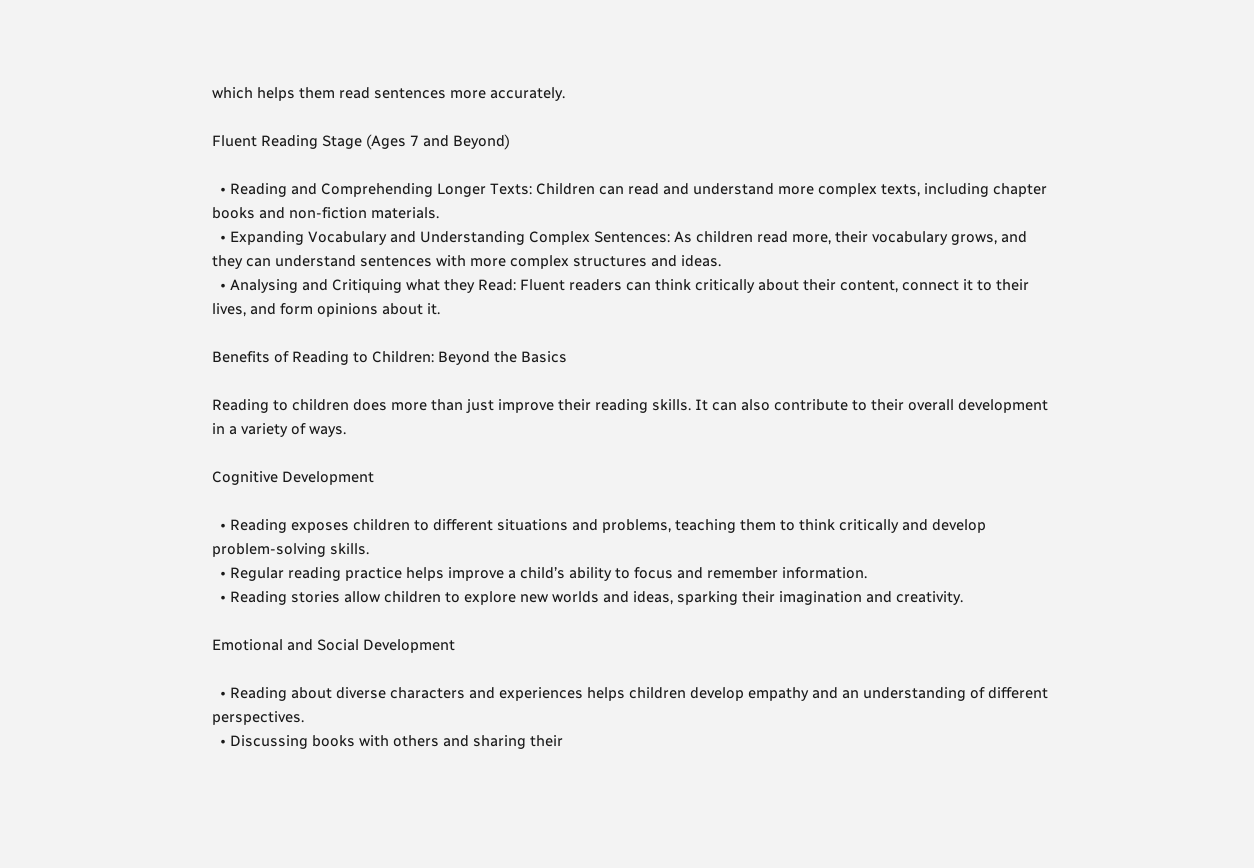which helps them read sentences more accurately.

Fluent Reading Stage (Ages 7 and Beyond)

  • Reading and Comprehending Longer Texts: Children can read and understand more complex texts, including chapter books and non-fiction materials.
  • Expanding Vocabulary and Understanding Complex Sentences: As children read more, their vocabulary grows, and they can understand sentences with more complex structures and ideas.
  • Analysing and Critiquing what they Read: Fluent readers can think critically about their content, connect it to their lives, and form opinions about it.

Benefits of Reading to Children: Beyond the Basics

Reading to children does more than just improve their reading skills. It can also contribute to their overall development in a variety of ways.

Cognitive Development

  • Reading exposes children to different situations and problems, teaching them to think critically and develop problem-solving skills.
  • Regular reading practice helps improve a child’s ability to focus and remember information.
  • Reading stories allow children to explore new worlds and ideas, sparking their imagination and creativity.

Emotional and Social Development

  • Reading about diverse characters and experiences helps children develop empathy and an understanding of different perspectives.
  • Discussing books with others and sharing their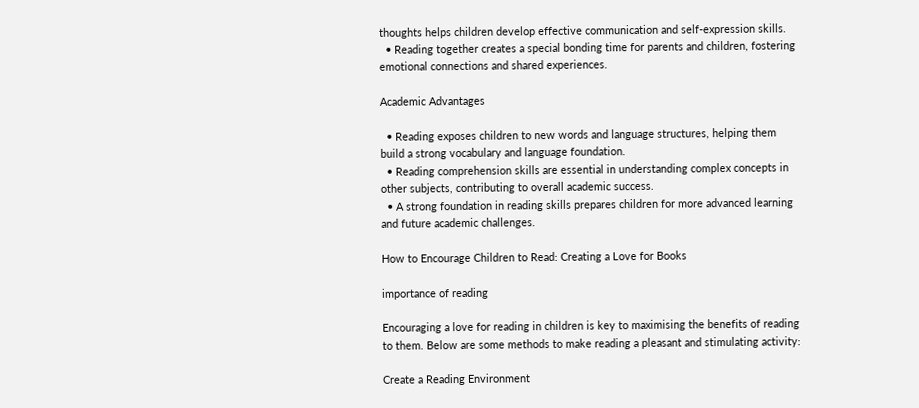thoughts helps children develop effective communication and self-expression skills.
  • Reading together creates a special bonding time for parents and children, fostering emotional connections and shared experiences.

Academic Advantages

  • Reading exposes children to new words and language structures, helping them build a strong vocabulary and language foundation.
  • Reading comprehension skills are essential in understanding complex concepts in other subjects, contributing to overall academic success.
  • A strong foundation in reading skills prepares children for more advanced learning and future academic challenges.

How to Encourage Children to Read: Creating a Love for Books

importance of reading

Encouraging a love for reading in children is key to maximising the benefits of reading to them. Below are some methods to make reading a pleasant and stimulating activity:

Create a Reading Environment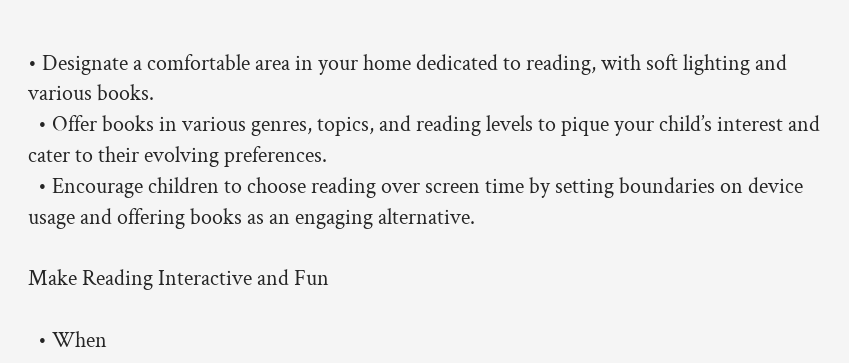• Designate a comfortable area in your home dedicated to reading, with soft lighting and various books.
  • Offer books in various genres, topics, and reading levels to pique your child’s interest and cater to their evolving preferences.
  • Encourage children to choose reading over screen time by setting boundaries on device usage and offering books as an engaging alternative.

Make Reading Interactive and Fun

  • When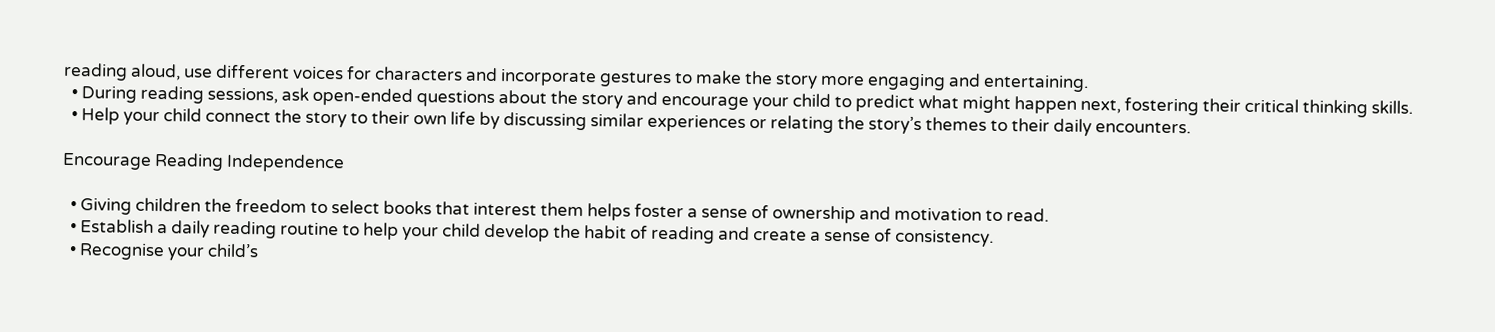reading aloud, use different voices for characters and incorporate gestures to make the story more engaging and entertaining.
  • During reading sessions, ask open-ended questions about the story and encourage your child to predict what might happen next, fostering their critical thinking skills.
  • Help your child connect the story to their own life by discussing similar experiences or relating the story’s themes to their daily encounters.

Encourage Reading Independence

  • Giving children the freedom to select books that interest them helps foster a sense of ownership and motivation to read.
  • Establish a daily reading routine to help your child develop the habit of reading and create a sense of consistency.
  • Recognise your child’s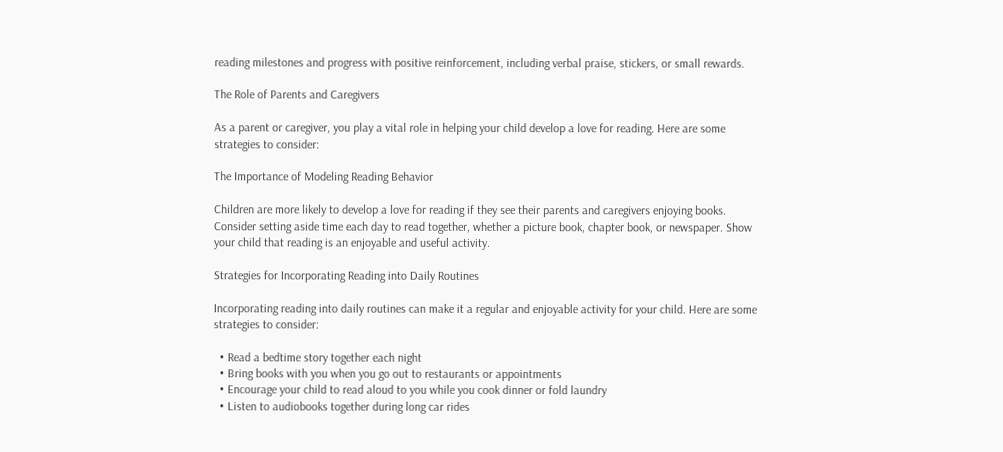reading milestones and progress with positive reinforcement, including verbal praise, stickers, or small rewards.

The Role of Parents and Caregivers

As a parent or caregiver, you play a vital role in helping your child develop a love for reading. Here are some strategies to consider:

The Importance of Modeling Reading Behavior

Children are more likely to develop a love for reading if they see their parents and caregivers enjoying books. Consider setting aside time each day to read together, whether a picture book, chapter book, or newspaper. Show your child that reading is an enjoyable and useful activity.

Strategies for Incorporating Reading into Daily Routines

Incorporating reading into daily routines can make it a regular and enjoyable activity for your child. Here are some strategies to consider:

  • Read a bedtime story together each night
  • Bring books with you when you go out to restaurants or appointments
  • Encourage your child to read aloud to you while you cook dinner or fold laundry
  • Listen to audiobooks together during long car rides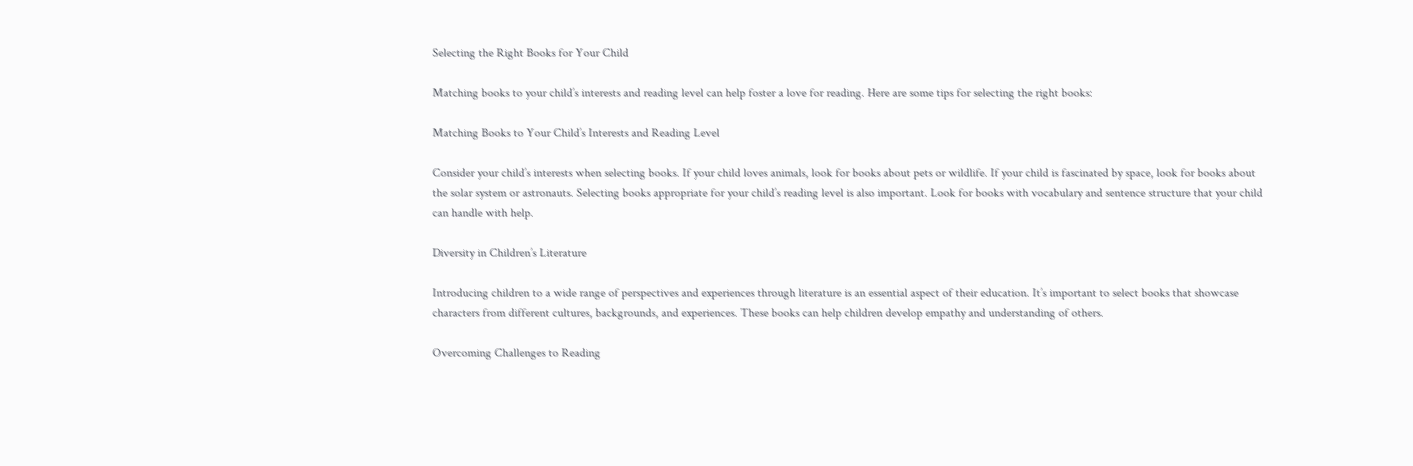Selecting the Right Books for Your Child

Matching books to your child’s interests and reading level can help foster a love for reading. Here are some tips for selecting the right books:

Matching Books to Your Child’s Interests and Reading Level

Consider your child’s interests when selecting books. If your child loves animals, look for books about pets or wildlife. If your child is fascinated by space, look for books about the solar system or astronauts. Selecting books appropriate for your child’s reading level is also important. Look for books with vocabulary and sentence structure that your child can handle with help.

Diversity in Children’s Literature

Introducing children to a wide range of perspectives and experiences through literature is an essential aspect of their education. It’s important to select books that showcase characters from different cultures, backgrounds, and experiences. These books can help children develop empathy and understanding of others.

Overcoming Challenges to Reading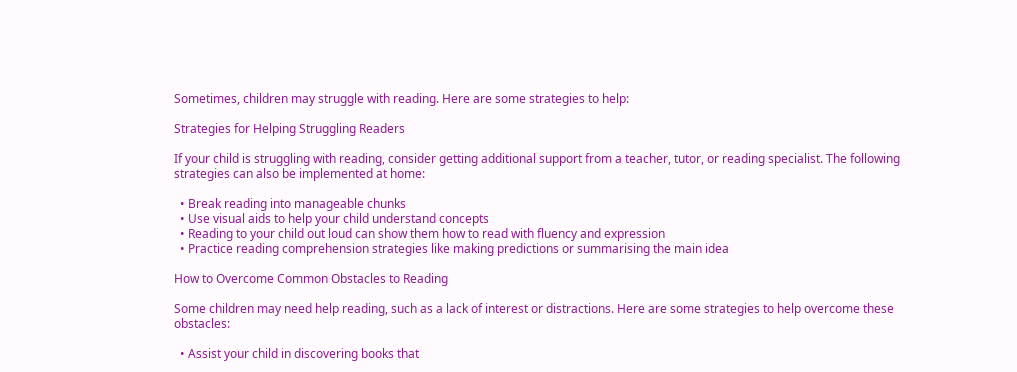Sometimes, children may struggle with reading. Here are some strategies to help:

Strategies for Helping Struggling Readers

If your child is struggling with reading, consider getting additional support from a teacher, tutor, or reading specialist. The following strategies can also be implemented at home:

  • Break reading into manageable chunks
  • Use visual aids to help your child understand concepts
  • Reading to your child out loud can show them how to read with fluency and expression
  • Practice reading comprehension strategies like making predictions or summarising the main idea

How to Overcome Common Obstacles to Reading

Some children may need help reading, such as a lack of interest or distractions. Here are some strategies to help overcome these obstacles:

  • Assist your child in discovering books that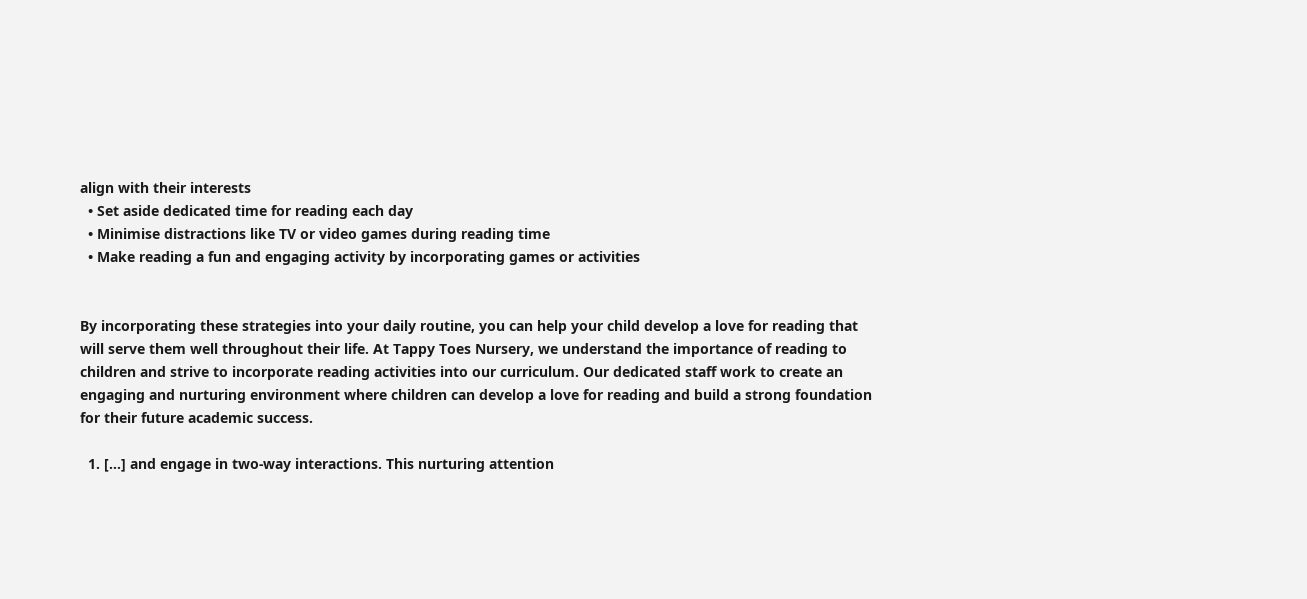align with their interests
  • Set aside dedicated time for reading each day
  • Minimise distractions like TV or video games during reading time
  • Make reading a fun and engaging activity by incorporating games or activities


By incorporating these strategies into your daily routine, you can help your child develop a love for reading that will serve them well throughout their life. At Tappy Toes Nursery, we understand the importance of reading to children and strive to incorporate reading activities into our curriculum. Our dedicated staff work to create an engaging and nurturing environment where children can develop a love for reading and build a strong foundation for their future academic success.

  1. […] and engage in two-way interactions. This nurturing attention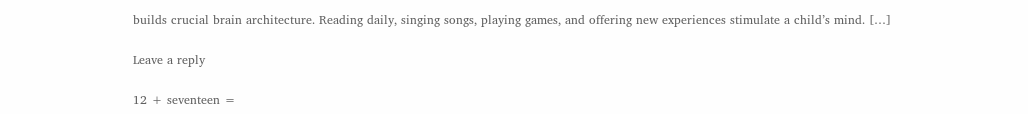builds crucial brain architecture. Reading daily, singing songs, playing games, and offering new experiences stimulate a child’s mind. […]

Leave a reply

12 + seventeen =